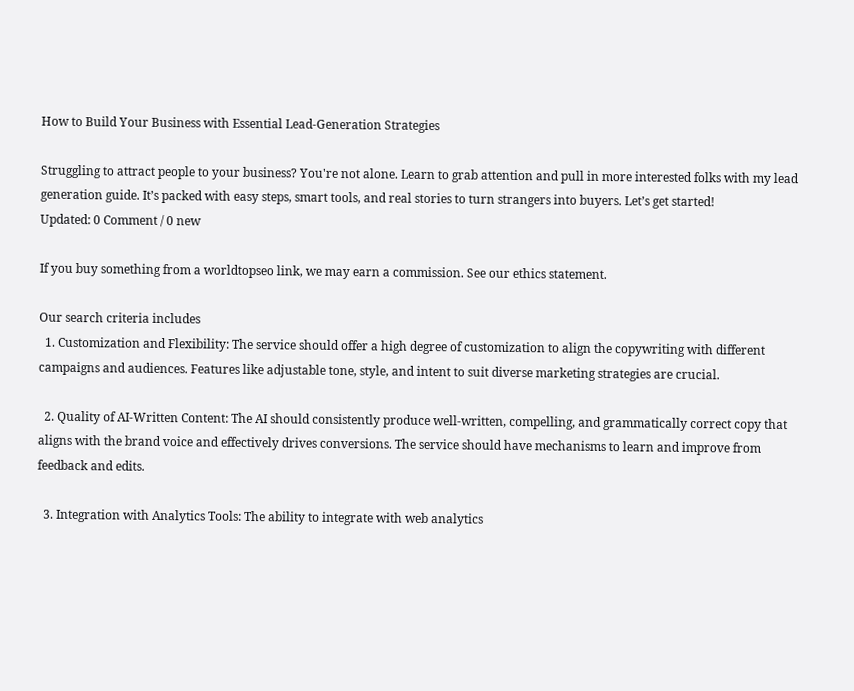How to Build Your Business with Essential Lead-Generation Strategies

Struggling to attract people to your business? You're not alone. Learn to grab attention and pull in more interested folks with my lead generation guide. It’s packed with easy steps, smart tools, and real stories to turn strangers into buyers. Let’s get started!
Updated: 0 Comment / 0 new

If you buy something from a worldtopseo link, we may earn a commission. See our ethics statement.

Our search criteria includes
  1. Customization and Flexibility: The service should offer a high degree of customization to align the copywriting with different campaigns and audiences. Features like adjustable tone, style, and intent to suit diverse marketing strategies are crucial.

  2. Quality of AI-Written Content: The AI should consistently produce well-written, compelling, and grammatically correct copy that aligns with the brand voice and effectively drives conversions. The service should have mechanisms to learn and improve from feedback and edits.

  3. Integration with Analytics Tools: The ability to integrate with web analytics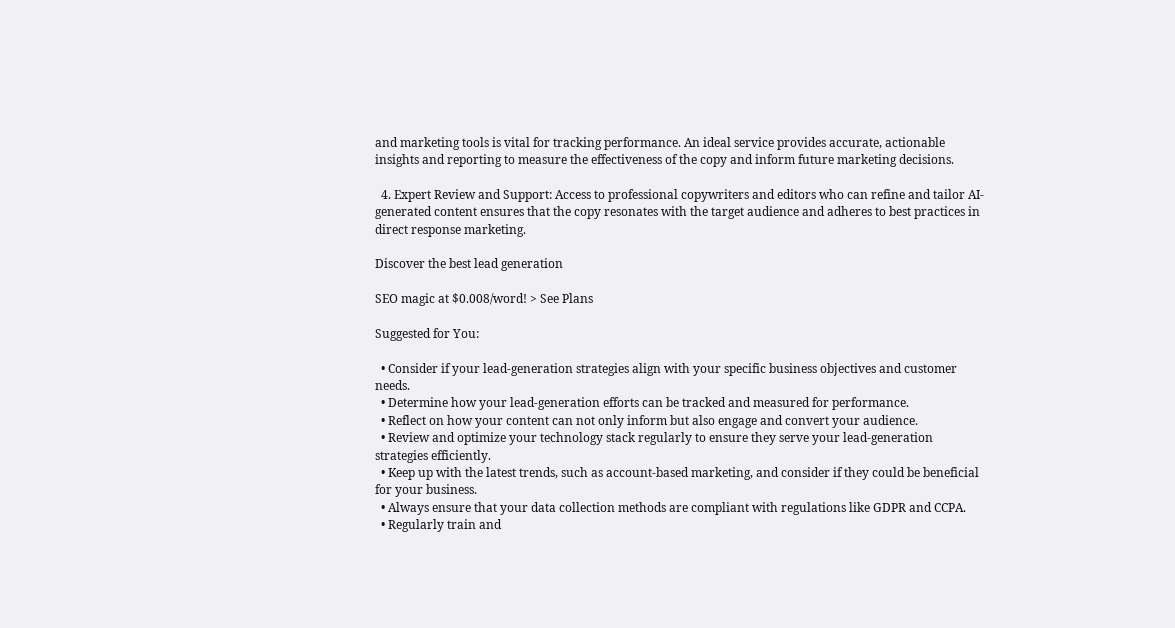and marketing tools is vital for tracking performance. An ideal service provides accurate, actionable insights and reporting to measure the effectiveness of the copy and inform future marketing decisions.

  4. Expert Review and Support: Access to professional copywriters and editors who can refine and tailor AI-generated content ensures that the copy resonates with the target audience and adheres to best practices in direct response marketing.

Discover the best lead generation

SEO magic at $0.008/word! > See Plans

Suggested for You:

  • Consider if your lead-generation strategies align with your specific business objectives and customer needs.
  • Determine how your lead-generation efforts can be tracked and measured for performance.
  • Reflect on how your content can not only inform but also engage and convert your audience.
  • Review and optimize your technology stack regularly to ensure they serve your lead-generation strategies efficiently.
  • Keep up with the latest trends, such as account-based marketing, and consider if they could be beneficial for your business.
  • Always ensure that your data collection methods are compliant with regulations like GDPR and CCPA.
  • Regularly train and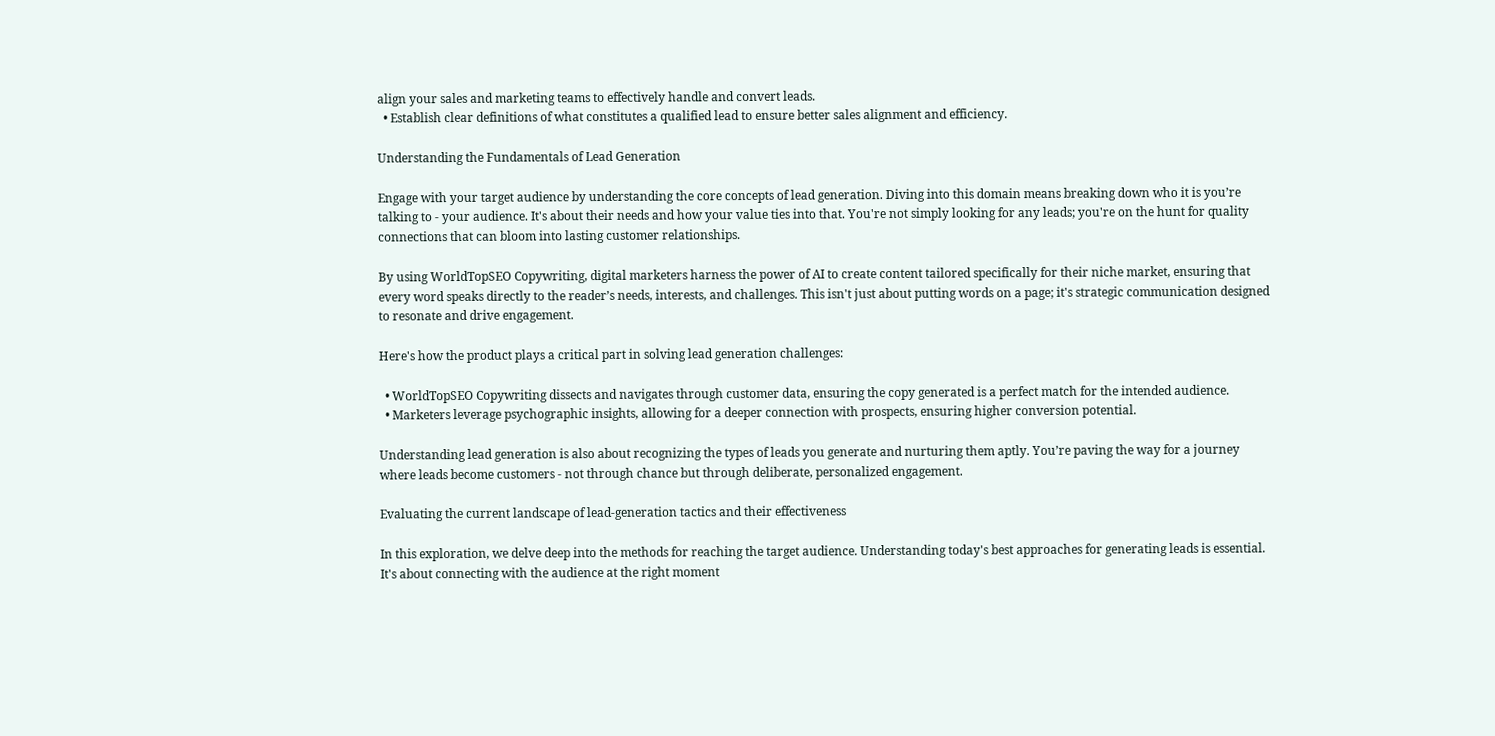align your sales and marketing teams to effectively handle and convert leads.
  • Establish clear definitions of what constitutes a qualified lead to ensure better sales alignment and efficiency.

Understanding the Fundamentals of Lead Generation

Engage with your target audience by understanding the core concepts of lead generation. Diving into this domain means breaking down who it is you’re talking to - your audience. It's about their needs and how your value ties into that. You're not simply looking for any leads; you're on the hunt for quality connections that can bloom into lasting customer relationships.

By using WorldTopSEO Copywriting, digital marketers harness the power of AI to create content tailored specifically for their niche market, ensuring that every word speaks directly to the reader’s needs, interests, and challenges. This isn't just about putting words on a page; it's strategic communication designed to resonate and drive engagement.

Here's how the product plays a critical part in solving lead generation challenges:

  • WorldTopSEO Copywriting dissects and navigates through customer data, ensuring the copy generated is a perfect match for the intended audience.
  • Marketers leverage psychographic insights, allowing for a deeper connection with prospects, ensuring higher conversion potential.

Understanding lead generation is also about recognizing the types of leads you generate and nurturing them aptly. You’re paving the way for a journey where leads become customers - not through chance but through deliberate, personalized engagement.

Evaluating the current landscape of lead-generation tactics and their effectiveness

In this exploration, we delve deep into the methods for reaching the target audience. Understanding today's best approaches for generating leads is essential. It's about connecting with the audience at the right moment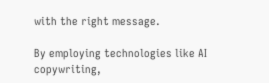with the right message.

By employing technologies like AI copywriting,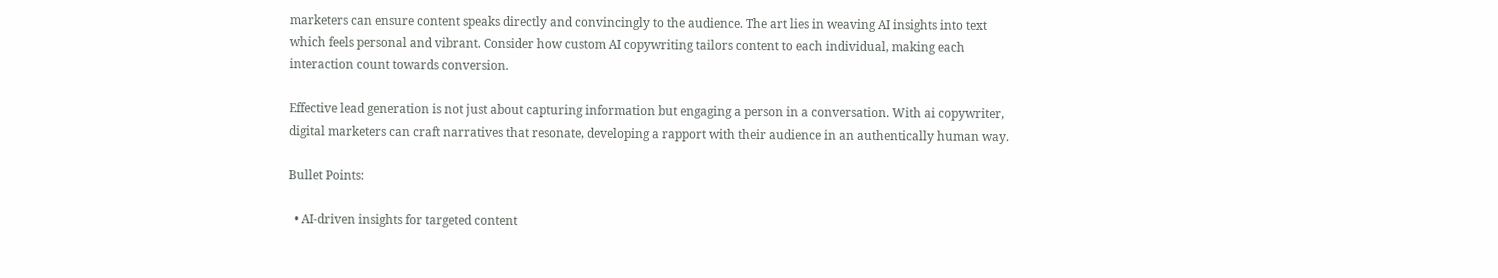marketers can ensure content speaks directly and convincingly to the audience. The art lies in weaving AI insights into text which feels personal and vibrant. Consider how custom AI copywriting tailors content to each individual, making each interaction count towards conversion.

Effective lead generation is not just about capturing information but engaging a person in a conversation. With ai copywriter, digital marketers can craft narratives that resonate, developing a rapport with their audience in an authentically human way.

Bullet Points:

  • AI-driven insights for targeted content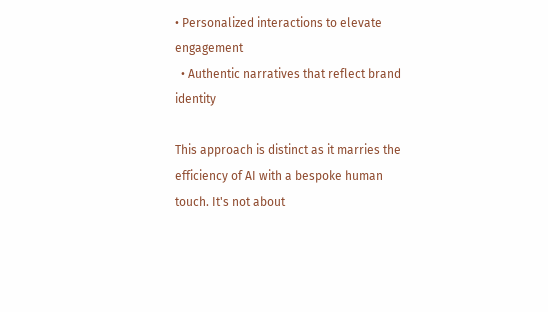• Personalized interactions to elevate engagement
  • Authentic narratives that reflect brand identity

This approach is distinct as it marries the efficiency of AI with a bespoke human touch. It's not about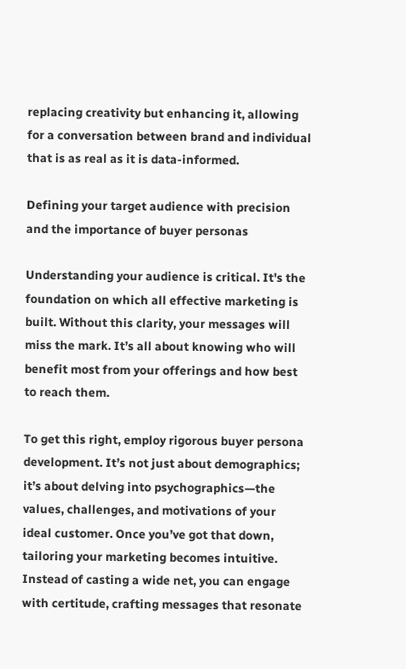replacing creativity but enhancing it, allowing for a conversation between brand and individual that is as real as it is data-informed.

Defining your target audience with precision and the importance of buyer personas

Understanding your audience is critical. It's the foundation on which all effective marketing is built. Without this clarity, your messages will miss the mark. It’s all about knowing who will benefit most from your offerings and how best to reach them.

To get this right, employ rigorous buyer persona development. It’s not just about demographics; it’s about delving into psychographics—the values, challenges, and motivations of your ideal customer. Once you’ve got that down, tailoring your marketing becomes intuitive. Instead of casting a wide net, you can engage with certitude, crafting messages that resonate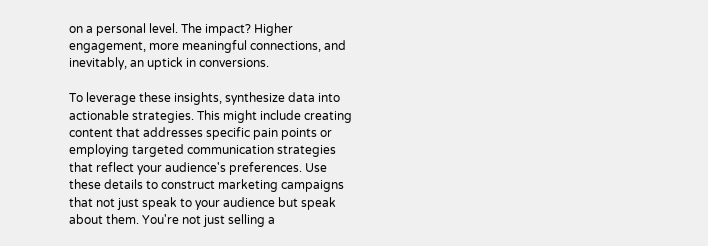on a personal level. The impact? Higher engagement, more meaningful connections, and inevitably, an uptick in conversions.

To leverage these insights, synthesize data into actionable strategies. This might include creating content that addresses specific pain points or employing targeted communication strategies that reflect your audience's preferences. Use these details to construct marketing campaigns that not just speak to your audience but speak about them. You're not just selling a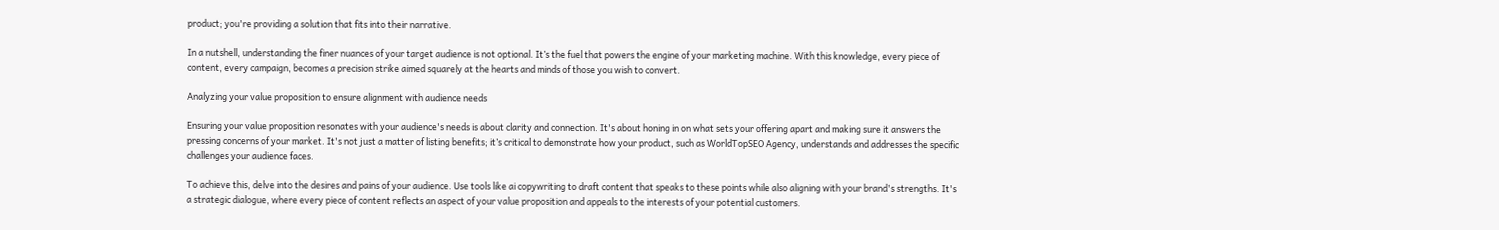product; you're providing a solution that fits into their narrative.

In a nutshell, understanding the finer nuances of your target audience is not optional. It’s the fuel that powers the engine of your marketing machine. With this knowledge, every piece of content, every campaign, becomes a precision strike aimed squarely at the hearts and minds of those you wish to convert.

Analyzing your value proposition to ensure alignment with audience needs

Ensuring your value proposition resonates with your audience's needs is about clarity and connection. It's about honing in on what sets your offering apart and making sure it answers the pressing concerns of your market. It's not just a matter of listing benefits; it’s critical to demonstrate how your product, such as WorldTopSEO Agency, understands and addresses the specific challenges your audience faces.

To achieve this, delve into the desires and pains of your audience. Use tools like ai copywriting to draft content that speaks to these points while also aligning with your brand's strengths. It's a strategic dialogue, where every piece of content reflects an aspect of your value proposition and appeals to the interests of your potential customers.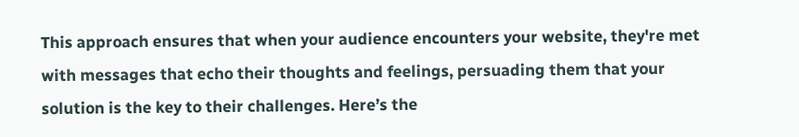This approach ensures that when your audience encounters your website, they're met with messages that echo their thoughts and feelings, persuading them that your solution is the key to their challenges. Here’s the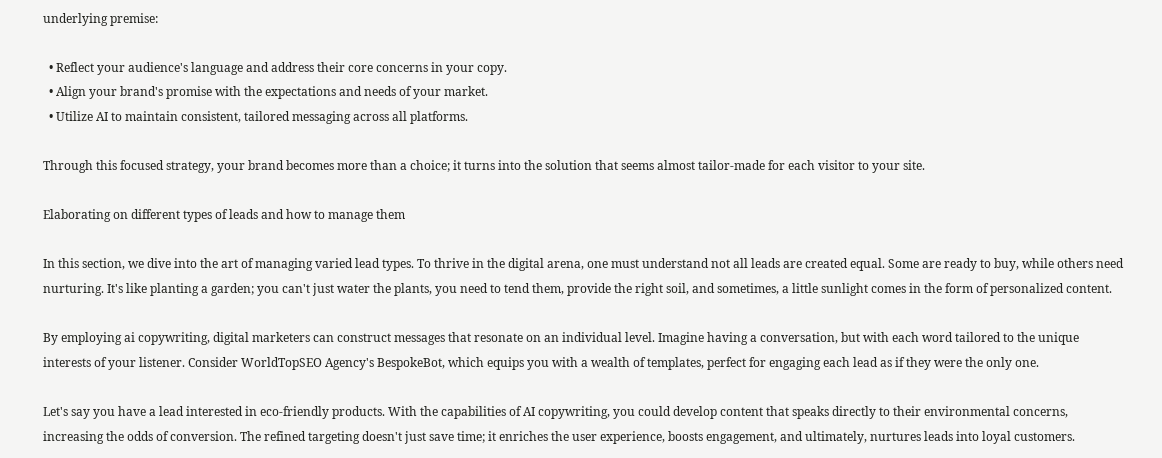underlying premise:

  • Reflect your audience's language and address their core concerns in your copy.
  • Align your brand's promise with the expectations and needs of your market.
  • Utilize AI to maintain consistent, tailored messaging across all platforms.

Through this focused strategy, your brand becomes more than a choice; it turns into the solution that seems almost tailor-made for each visitor to your site.

Elaborating on different types of leads and how to manage them

In this section, we dive into the art of managing varied lead types. To thrive in the digital arena, one must understand not all leads are created equal. Some are ready to buy, while others need nurturing. It's like planting a garden; you can't just water the plants, you need to tend them, provide the right soil, and sometimes, a little sunlight comes in the form of personalized content.

By employing ai copywriting, digital marketers can construct messages that resonate on an individual level. Imagine having a conversation, but with each word tailored to the unique interests of your listener. Consider WorldTopSEO Agency's BespokeBot, which equips you with a wealth of templates, perfect for engaging each lead as if they were the only one.

Let's say you have a lead interested in eco-friendly products. With the capabilities of AI copywriting, you could develop content that speaks directly to their environmental concerns, increasing the odds of conversion. The refined targeting doesn't just save time; it enriches the user experience, boosts engagement, and ultimately, nurtures leads into loyal customers.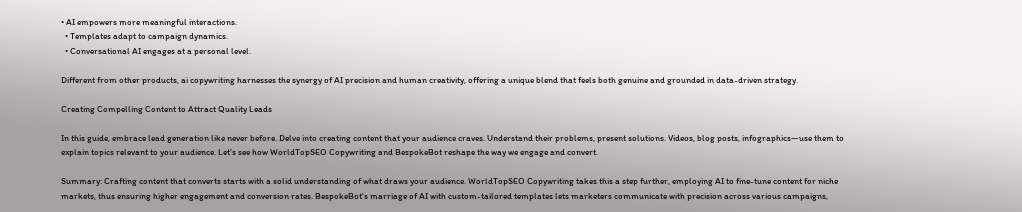• AI empowers more meaningful interactions.
  • Templates adapt to campaign dynamics.
  • Conversational AI engages at a personal level.

Different from other products, ai copywriting harnesses the synergy of AI precision and human creativity, offering a unique blend that feels both genuine and grounded in data-driven strategy.

Creating Compelling Content to Attract Quality Leads

In this guide, embrace lead generation like never before. Delve into creating content that your audience craves. Understand their problems, present solutions. Videos, blog posts, infographics—use them to explain topics relevant to your audience. Let's see how WorldTopSEO Copywriting and BespokeBot reshape the way we engage and convert.

Summary: Crafting content that converts starts with a solid understanding of what draws your audience. WorldTopSEO Copywriting takes this a step further, employing AI to fine-tune content for niche markets, thus ensuring higher engagement and conversion rates. BespokeBot's marriage of AI with custom-tailored templates lets marketers communicate with precision across various campaigns,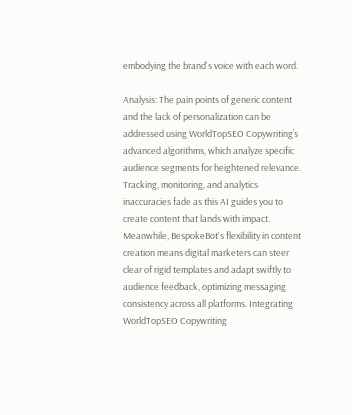embodying the brand's voice with each word.

Analysis: The pain points of generic content and the lack of personalization can be addressed using WorldTopSEO Copywriting’s advanced algorithms, which analyze specific audience segments for heightened relevance. Tracking, monitoring, and analytics inaccuracies fade as this AI guides you to create content that lands with impact. Meanwhile, BespokeBot's flexibility in content creation means digital marketers can steer clear of rigid templates and adapt swiftly to audience feedback, optimizing messaging consistency across all platforms. Integrating WorldTopSEO Copywriting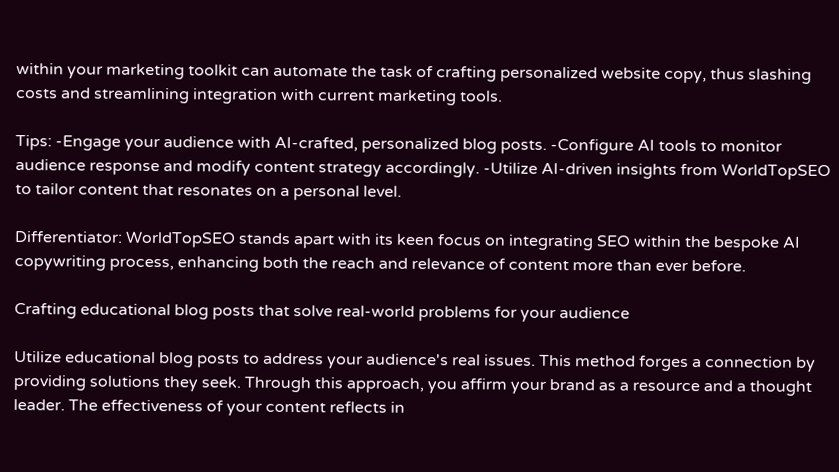within your marketing toolkit can automate the task of crafting personalized website copy, thus slashing costs and streamlining integration with current marketing tools.

Tips: -Engage your audience with AI-crafted, personalized blog posts. -Configure AI tools to monitor audience response and modify content strategy accordingly. -Utilize AI-driven insights from WorldTopSEO to tailor content that resonates on a personal level.

Differentiator: WorldTopSEO stands apart with its keen focus on integrating SEO within the bespoke AI copywriting process, enhancing both the reach and relevance of content more than ever before.

Crafting educational blog posts that solve real-world problems for your audience

Utilize educational blog posts to address your audience's real issues. This method forges a connection by providing solutions they seek. Through this approach, you affirm your brand as a resource and a thought leader. The effectiveness of your content reflects in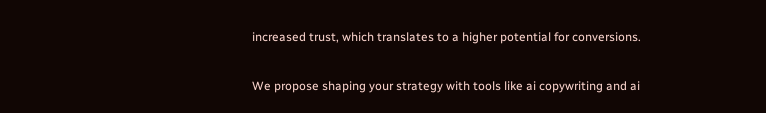increased trust, which translates to a higher potential for conversions.

We propose shaping your strategy with tools like ai copywriting and ai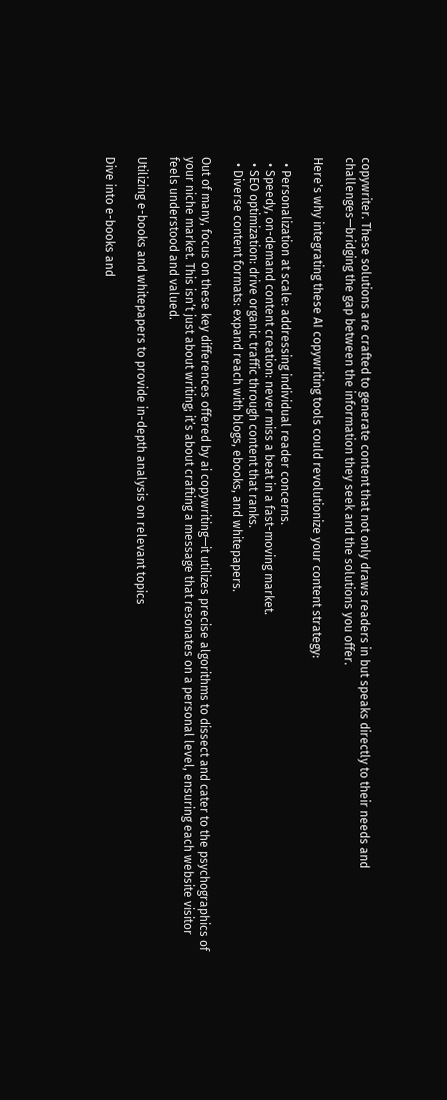copywriter. These solutions are crafted to generate content that not only draws readers in but speaks directly to their needs and challenges—bridging the gap between the information they seek and the solutions you offer.

Here's why integrating these AI copywriting tools could revolutionize your content strategy:

  • Personalization at scale: addressing individual reader concerns.
  • Speedy, on-demand content creation: never miss a beat in a fast-moving market.
  • SEO optimization: drive organic traffic through content that ranks.
  • Diverse content formats: expand reach with blogs, ebooks, and whitepapers.

Out of many, focus on these key differences offered by ai copywriting—it utilizes precise algorithms to dissect and cater to the psychographics of your niche market. This isn’t just about writing; it’s about crafting a message that resonates on a personal level, ensuring each website visitor feels understood and valued.

Utilizing e-books and whitepapers to provide in-depth analysis on relevant topics

Dive into e-books and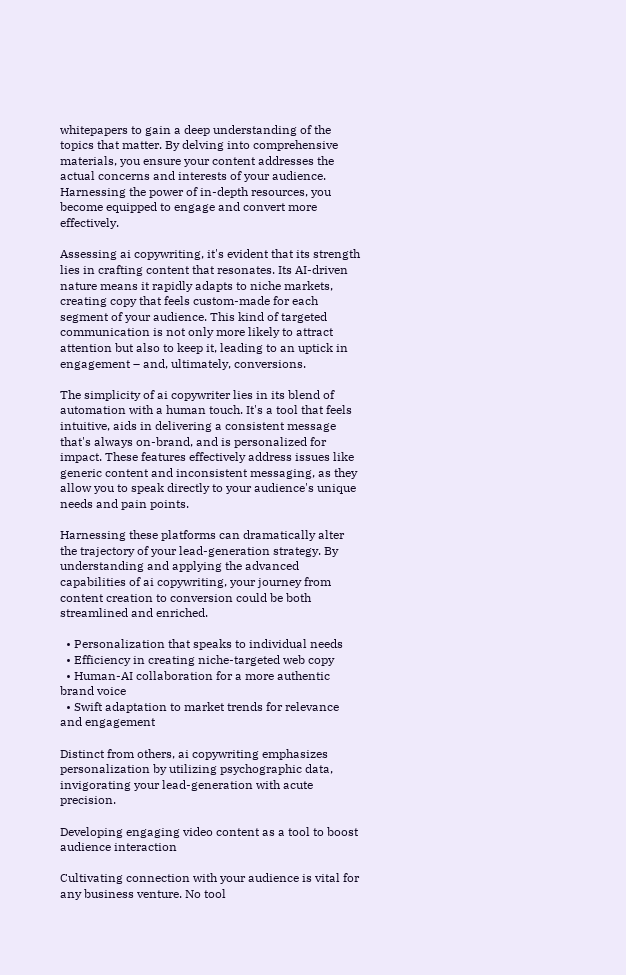whitepapers to gain a deep understanding of the topics that matter. By delving into comprehensive materials, you ensure your content addresses the actual concerns and interests of your audience. Harnessing the power of in-depth resources, you become equipped to engage and convert more effectively.

Assessing ai copywriting, it's evident that its strength lies in crafting content that resonates. Its AI-driven nature means it rapidly adapts to niche markets, creating copy that feels custom-made for each segment of your audience. This kind of targeted communication is not only more likely to attract attention but also to keep it, leading to an uptick in engagement – and, ultimately, conversions.

The simplicity of ai copywriter lies in its blend of automation with a human touch. It's a tool that feels intuitive, aids in delivering a consistent message that's always on-brand, and is personalized for impact. These features effectively address issues like generic content and inconsistent messaging, as they allow you to speak directly to your audience's unique needs and pain points.

Harnessing these platforms can dramatically alter the trajectory of your lead-generation strategy. By understanding and applying the advanced capabilities of ai copywriting, your journey from content creation to conversion could be both streamlined and enriched.

  • Personalization that speaks to individual needs
  • Efficiency in creating niche-targeted web copy
  • Human-AI collaboration for a more authentic brand voice
  • Swift adaptation to market trends for relevance and engagement

Distinct from others, ai copywriting emphasizes personalization by utilizing psychographic data, invigorating your lead-generation with acute precision.

Developing engaging video content as a tool to boost audience interaction

Cultivating connection with your audience is vital for any business venture. No tool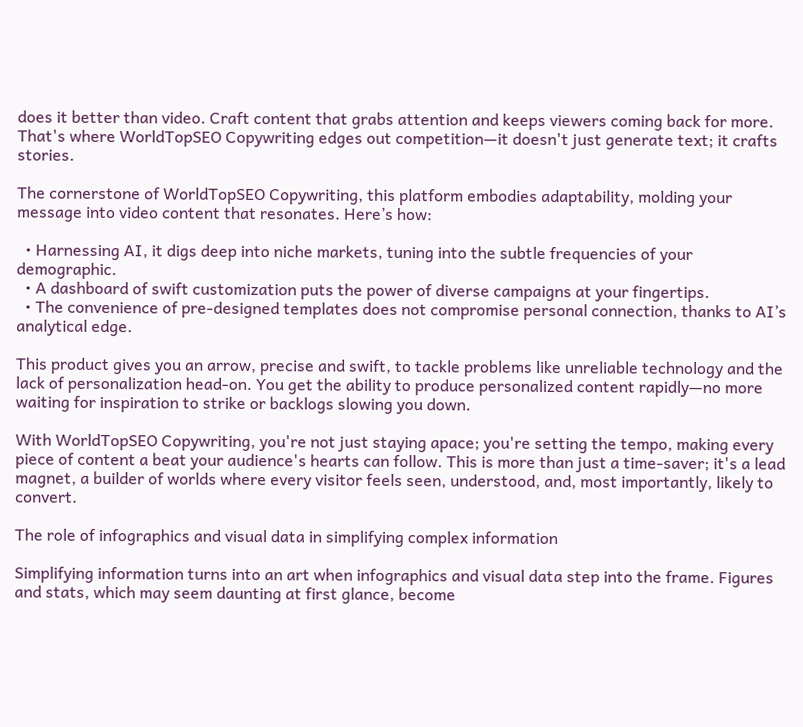does it better than video. Craft content that grabs attention and keeps viewers coming back for more. That's where WorldTopSEO Copywriting edges out competition—it doesn't just generate text; it crafts stories.

The cornerstone of WorldTopSEO Copywriting, this platform embodies adaptability, molding your message into video content that resonates. Here’s how:

  • Harnessing AI, it digs deep into niche markets, tuning into the subtle frequencies of your demographic.
  • A dashboard of swift customization puts the power of diverse campaigns at your fingertips.
  • The convenience of pre-designed templates does not compromise personal connection, thanks to AI’s analytical edge.

This product gives you an arrow, precise and swift, to tackle problems like unreliable technology and the lack of personalization head-on. You get the ability to produce personalized content rapidly—no more waiting for inspiration to strike or backlogs slowing you down.

With WorldTopSEO Copywriting, you're not just staying apace; you're setting the tempo, making every piece of content a beat your audience's hearts can follow. This is more than just a time-saver; it's a lead magnet, a builder of worlds where every visitor feels seen, understood, and, most importantly, likely to convert.

The role of infographics and visual data in simplifying complex information

Simplifying information turns into an art when infographics and visual data step into the frame. Figures and stats, which may seem daunting at first glance, become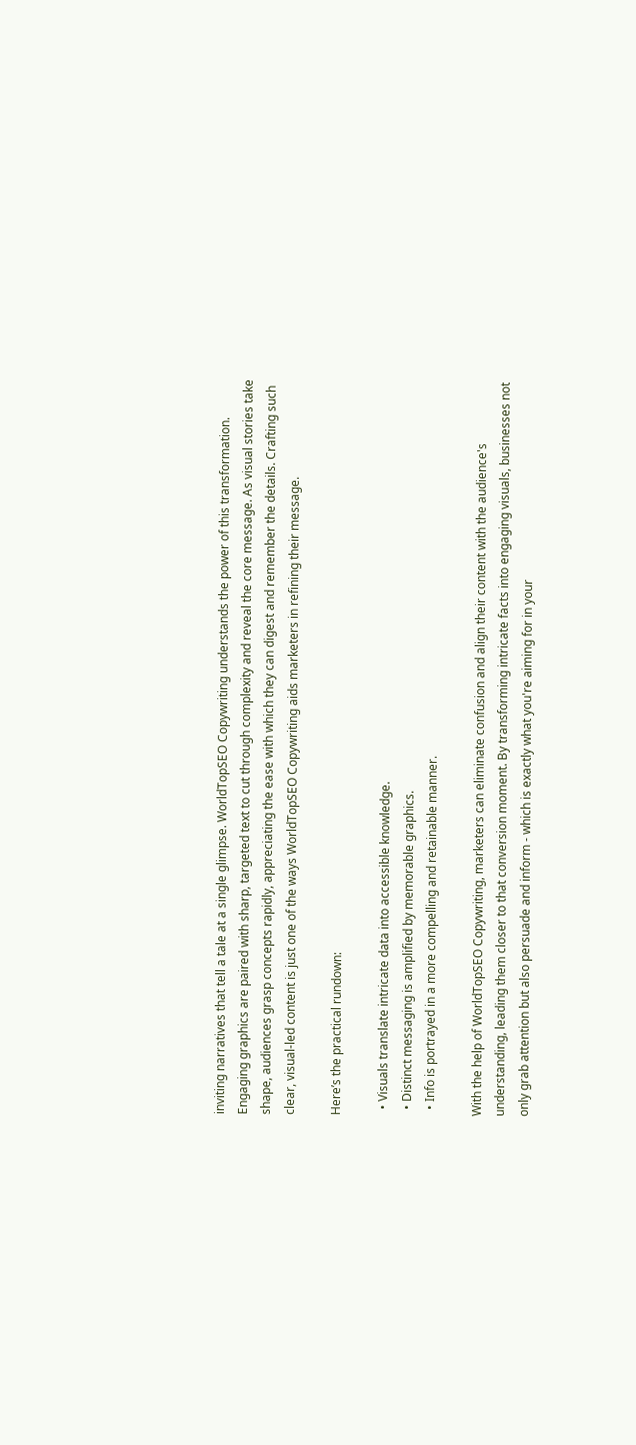inviting narratives that tell a tale at a single glimpse. WorldTopSEO Copywriting understands the power of this transformation. Engaging graphics are paired with sharp, targeted text to cut through complexity and reveal the core message. As visual stories take shape, audiences grasp concepts rapidly, appreciating the ease with which they can digest and remember the details. Crafting such clear, visual-led content is just one of the ways WorldTopSEO Copywriting aids marketers in refining their message.

Here’s the practical rundown:

  • Visuals translate intricate data into accessible knowledge.
  • Distinct messaging is amplified by memorable graphics.
  • Info is portrayed in a more compelling and retainable manner.

With the help of WorldTopSEO Copywriting, marketers can eliminate confusion and align their content with the audience's understanding, leading them closer to that conversion moment. By transforming intricate facts into engaging visuals, businesses not only grab attention but also persuade and inform - which is exactly what you're aiming for in your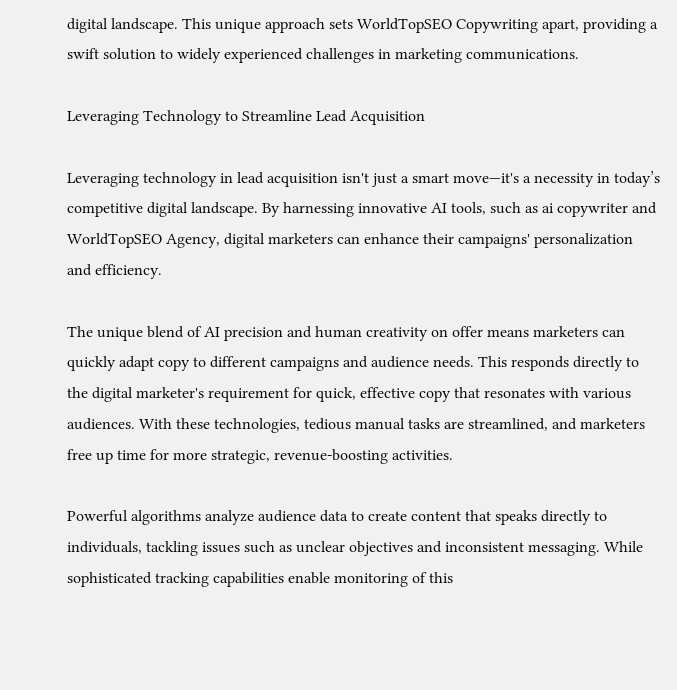digital landscape. This unique approach sets WorldTopSEO Copywriting apart, providing a swift solution to widely experienced challenges in marketing communications.

Leveraging Technology to Streamline Lead Acquisition

Leveraging technology in lead acquisition isn't just a smart move—it's a necessity in today’s competitive digital landscape. By harnessing innovative AI tools, such as ai copywriter and WorldTopSEO Agency, digital marketers can enhance their campaigns' personalization and efficiency.

The unique blend of AI precision and human creativity on offer means marketers can quickly adapt copy to different campaigns and audience needs. This responds directly to the digital marketer's requirement for quick, effective copy that resonates with various audiences. With these technologies, tedious manual tasks are streamlined, and marketers free up time for more strategic, revenue-boosting activities.

Powerful algorithms analyze audience data to create content that speaks directly to individuals, tackling issues such as unclear objectives and inconsistent messaging. While sophisticated tracking capabilities enable monitoring of this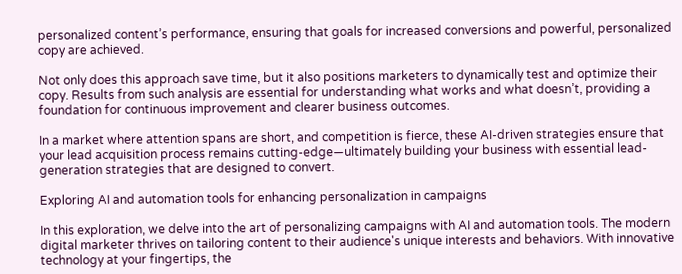personalized content’s performance, ensuring that goals for increased conversions and powerful, personalized copy are achieved.

Not only does this approach save time, but it also positions marketers to dynamically test and optimize their copy. Results from such analysis are essential for understanding what works and what doesn’t, providing a foundation for continuous improvement and clearer business outcomes.

In a market where attention spans are short, and competition is fierce, these AI-driven strategies ensure that your lead acquisition process remains cutting-edge—ultimately building your business with essential lead-generation strategies that are designed to convert.

Exploring AI and automation tools for enhancing personalization in campaigns

In this exploration, we delve into the art of personalizing campaigns with AI and automation tools. The modern digital marketer thrives on tailoring content to their audience's unique interests and behaviors. With innovative technology at your fingertips, the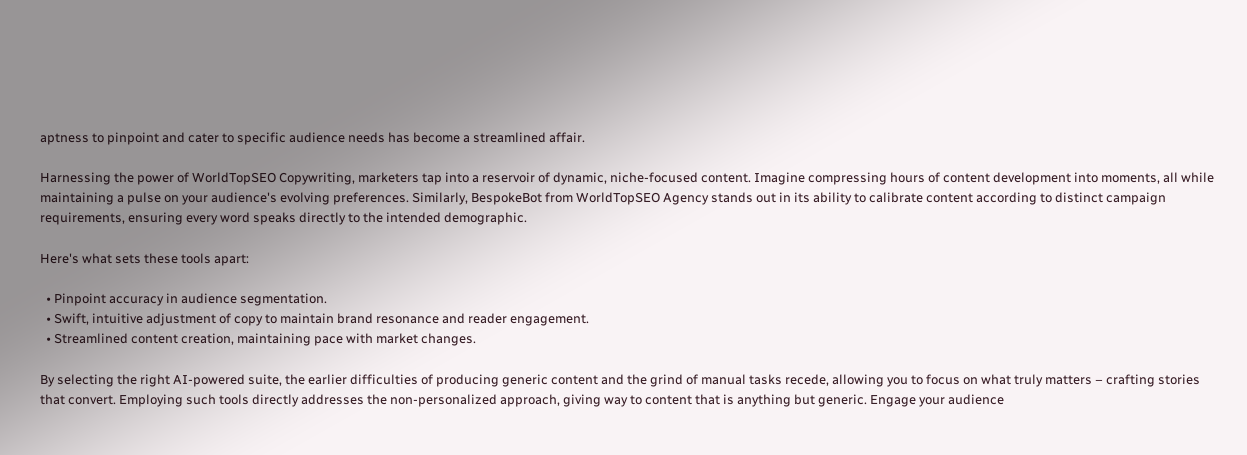aptness to pinpoint and cater to specific audience needs has become a streamlined affair.

Harnessing the power of WorldTopSEO Copywriting, marketers tap into a reservoir of dynamic, niche-focused content. Imagine compressing hours of content development into moments, all while maintaining a pulse on your audience's evolving preferences. Similarly, BespokeBot from WorldTopSEO Agency stands out in its ability to calibrate content according to distinct campaign requirements, ensuring every word speaks directly to the intended demographic.

Here's what sets these tools apart:

  • Pinpoint accuracy in audience segmentation.
  • Swift, intuitive adjustment of copy to maintain brand resonance and reader engagement.
  • Streamlined content creation, maintaining pace with market changes.

By selecting the right AI-powered suite, the earlier difficulties of producing generic content and the grind of manual tasks recede, allowing you to focus on what truly matters – crafting stories that convert. Employing such tools directly addresses the non-personalized approach, giving way to content that is anything but generic. Engage your audience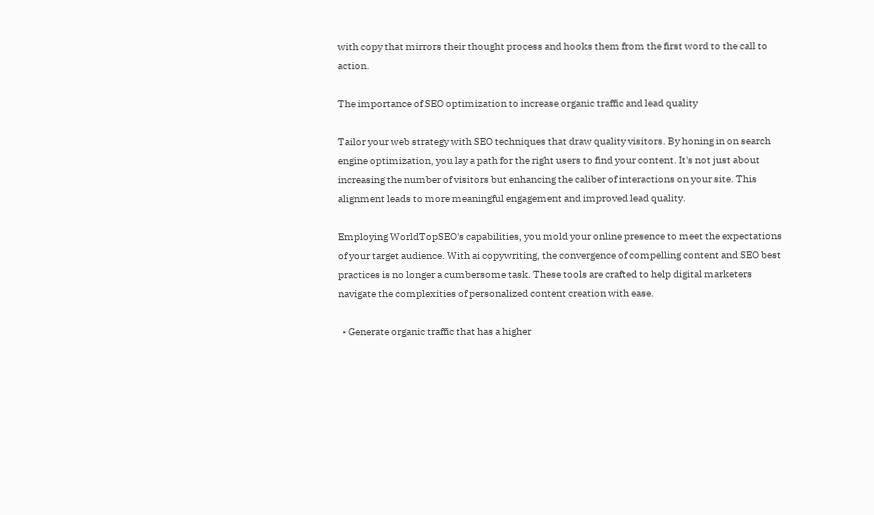with copy that mirrors their thought process and hooks them from the first word to the call to action.

The importance of SEO optimization to increase organic traffic and lead quality

Tailor your web strategy with SEO techniques that draw quality visitors. By honing in on search engine optimization, you lay a path for the right users to find your content. It's not just about increasing the number of visitors but enhancing the caliber of interactions on your site. This alignment leads to more meaningful engagement and improved lead quality.

Employing WorldTopSEO's capabilities, you mold your online presence to meet the expectations of your target audience. With ai copywriting, the convergence of compelling content and SEO best practices is no longer a cumbersome task. These tools are crafted to help digital marketers navigate the complexities of personalized content creation with ease.

  • Generate organic traffic that has a higher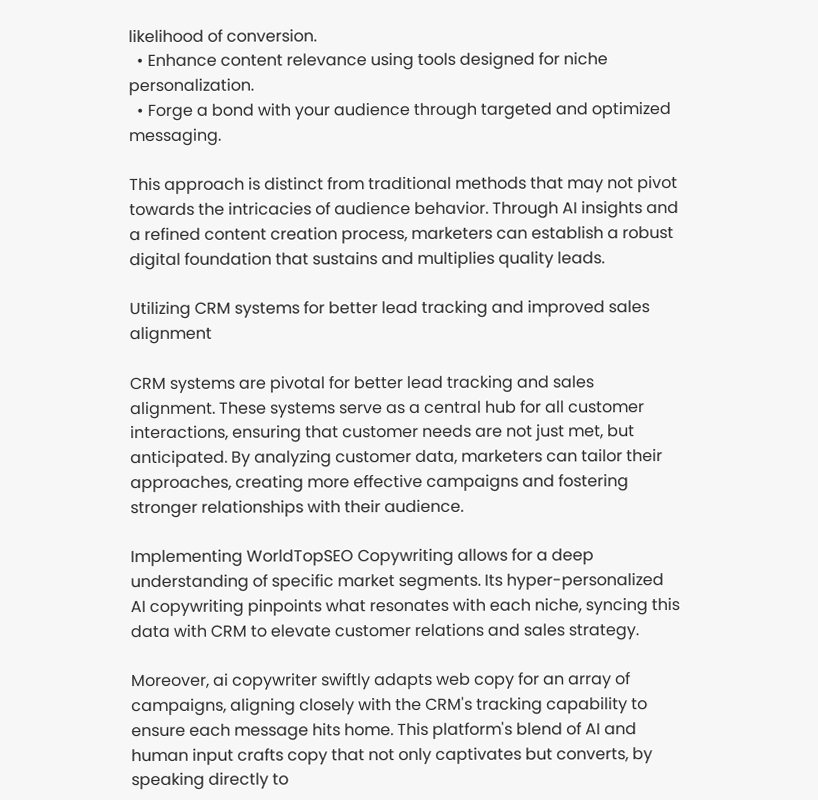likelihood of conversion.
  • Enhance content relevance using tools designed for niche personalization.
  • Forge a bond with your audience through targeted and optimized messaging.

This approach is distinct from traditional methods that may not pivot towards the intricacies of audience behavior. Through AI insights and a refined content creation process, marketers can establish a robust digital foundation that sustains and multiplies quality leads.

Utilizing CRM systems for better lead tracking and improved sales alignment

CRM systems are pivotal for better lead tracking and sales alignment. These systems serve as a central hub for all customer interactions, ensuring that customer needs are not just met, but anticipated. By analyzing customer data, marketers can tailor their approaches, creating more effective campaigns and fostering stronger relationships with their audience.

Implementing WorldTopSEO Copywriting allows for a deep understanding of specific market segments. Its hyper-personalized AI copywriting pinpoints what resonates with each niche, syncing this data with CRM to elevate customer relations and sales strategy.

Moreover, ai copywriter swiftly adapts web copy for an array of campaigns, aligning closely with the CRM's tracking capability to ensure each message hits home. This platform's blend of AI and human input crafts copy that not only captivates but converts, by speaking directly to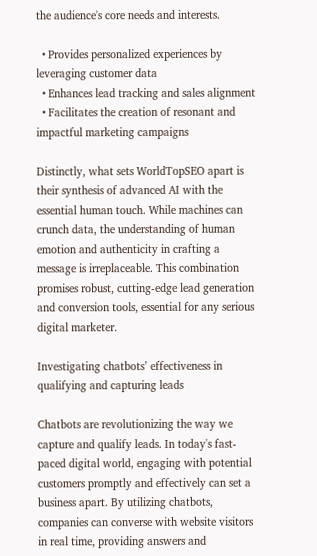the audience's core needs and interests.

  • Provides personalized experiences by leveraging customer data
  • Enhances lead tracking and sales alignment
  • Facilitates the creation of resonant and impactful marketing campaigns

Distinctly, what sets WorldTopSEO apart is their synthesis of advanced AI with the essential human touch. While machines can crunch data, the understanding of human emotion and authenticity in crafting a message is irreplaceable. This combination promises robust, cutting-edge lead generation and conversion tools, essential for any serious digital marketer.

Investigating chatbots’ effectiveness in qualifying and capturing leads

Chatbots are revolutionizing the way we capture and qualify leads. In today's fast-paced digital world, engaging with potential customers promptly and effectively can set a business apart. By utilizing chatbots, companies can converse with website visitors in real time, providing answers and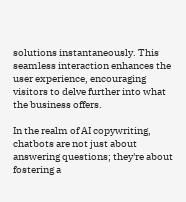solutions instantaneously. This seamless interaction enhances the user experience, encouraging visitors to delve further into what the business offers.

In the realm of AI copywriting, chatbots are not just about answering questions; they're about fostering a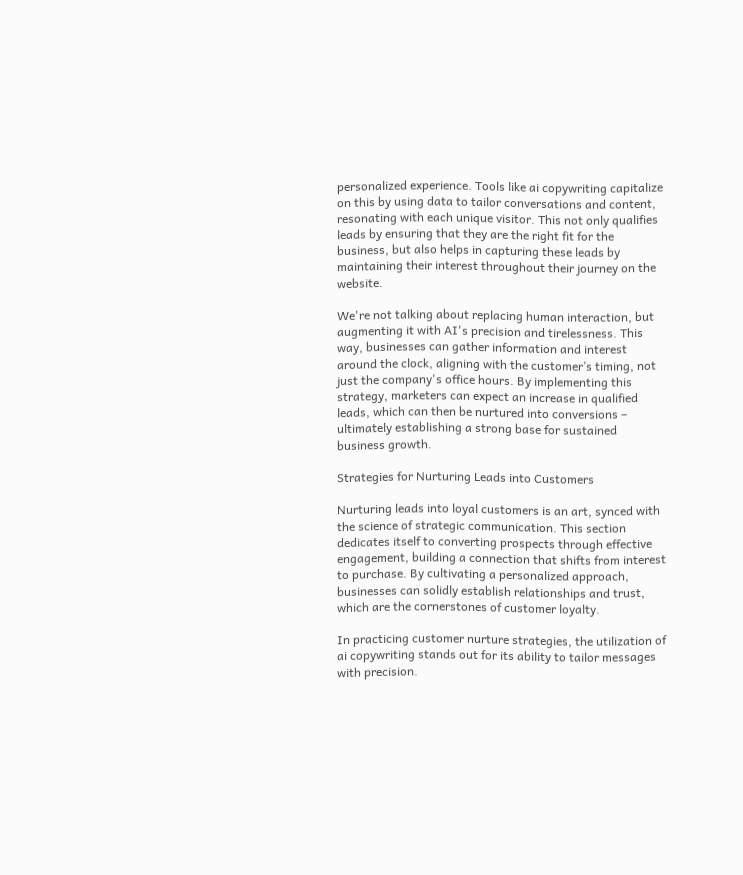personalized experience. Tools like ai copywriting capitalize on this by using data to tailor conversations and content, resonating with each unique visitor. This not only qualifies leads by ensuring that they are the right fit for the business, but also helps in capturing these leads by maintaining their interest throughout their journey on the website.

We're not talking about replacing human interaction, but augmenting it with AI's precision and tirelessness. This way, businesses can gather information and interest around the clock, aligning with the customer’s timing, not just the company's office hours. By implementing this strategy, marketers can expect an increase in qualified leads, which can then be nurtured into conversions – ultimately establishing a strong base for sustained business growth.

Strategies for Nurturing Leads into Customers

Nurturing leads into loyal customers is an art, synced with the science of strategic communication. This section dedicates itself to converting prospects through effective engagement, building a connection that shifts from interest to purchase. By cultivating a personalized approach, businesses can solidly establish relationships and trust, which are the cornerstones of customer loyalty.

In practicing customer nurture strategies, the utilization of ai copywriting stands out for its ability to tailor messages with precision.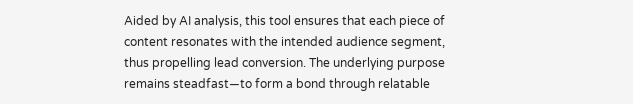Aided by AI analysis, this tool ensures that each piece of content resonates with the intended audience segment, thus propelling lead conversion. The underlying purpose remains steadfast—to form a bond through relatable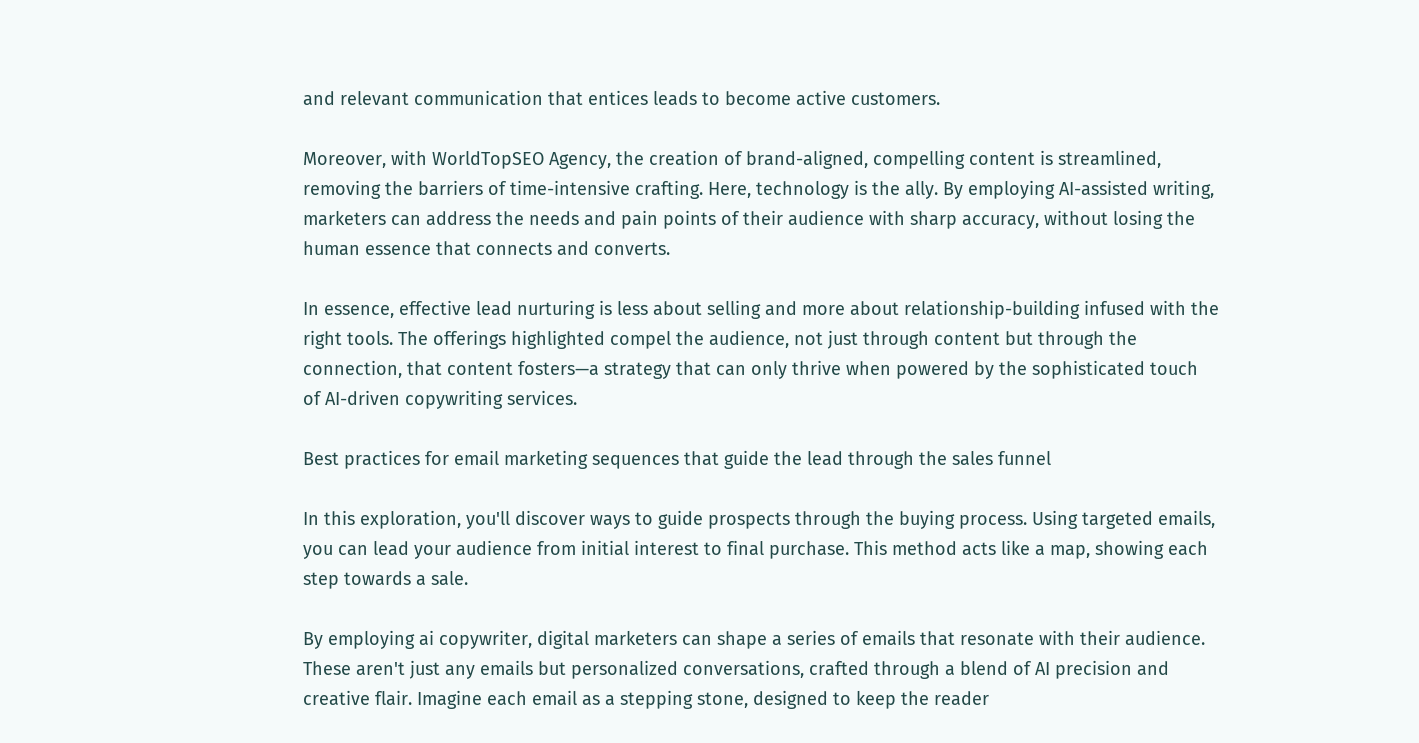and relevant communication that entices leads to become active customers.

Moreover, with WorldTopSEO Agency, the creation of brand-aligned, compelling content is streamlined, removing the barriers of time-intensive crafting. Here, technology is the ally. By employing AI-assisted writing, marketers can address the needs and pain points of their audience with sharp accuracy, without losing the human essence that connects and converts.

In essence, effective lead nurturing is less about selling and more about relationship-building infused with the right tools. The offerings highlighted compel the audience, not just through content but through the connection, that content fosters—a strategy that can only thrive when powered by the sophisticated touch of AI-driven copywriting services.

Best practices for email marketing sequences that guide the lead through the sales funnel

In this exploration, you'll discover ways to guide prospects through the buying process. Using targeted emails, you can lead your audience from initial interest to final purchase. This method acts like a map, showing each step towards a sale.

By employing ai copywriter, digital marketers can shape a series of emails that resonate with their audience. These aren't just any emails but personalized conversations, crafted through a blend of AI precision and creative flair. Imagine each email as a stepping stone, designed to keep the reader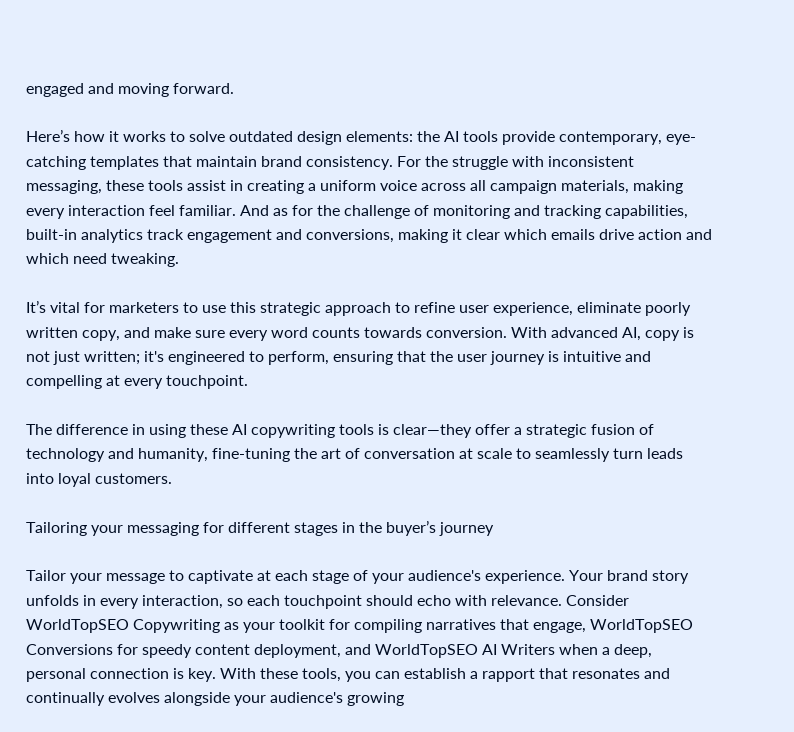engaged and moving forward.

Here’s how it works to solve outdated design elements: the AI tools provide contemporary, eye-catching templates that maintain brand consistency. For the struggle with inconsistent messaging, these tools assist in creating a uniform voice across all campaign materials, making every interaction feel familiar. And as for the challenge of monitoring and tracking capabilities, built-in analytics track engagement and conversions, making it clear which emails drive action and which need tweaking.

It’s vital for marketers to use this strategic approach to refine user experience, eliminate poorly written copy, and make sure every word counts towards conversion. With advanced AI, copy is not just written; it's engineered to perform, ensuring that the user journey is intuitive and compelling at every touchpoint.

The difference in using these AI copywriting tools is clear—they offer a strategic fusion of technology and humanity, fine-tuning the art of conversation at scale to seamlessly turn leads into loyal customers.

Tailoring your messaging for different stages in the buyer’s journey

Tailor your message to captivate at each stage of your audience's experience. Your brand story unfolds in every interaction, so each touchpoint should echo with relevance. Consider WorldTopSEO Copywriting as your toolkit for compiling narratives that engage, WorldTopSEO Conversions for speedy content deployment, and WorldTopSEO AI Writers when a deep, personal connection is key. With these tools, you can establish a rapport that resonates and continually evolves alongside your audience's growing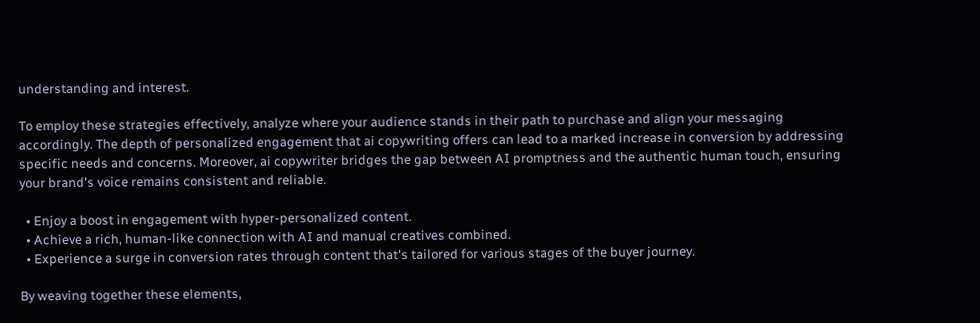understanding and interest.

To employ these strategies effectively, analyze where your audience stands in their path to purchase and align your messaging accordingly. The depth of personalized engagement that ai copywriting offers can lead to a marked increase in conversion by addressing specific needs and concerns. Moreover, ai copywriter bridges the gap between AI promptness and the authentic human touch, ensuring your brand's voice remains consistent and reliable.

  • Enjoy a boost in engagement with hyper-personalized content.
  • Achieve a rich, human-like connection with AI and manual creatives combined.
  • Experience a surge in conversion rates through content that's tailored for various stages of the buyer journey.

By weaving together these elements,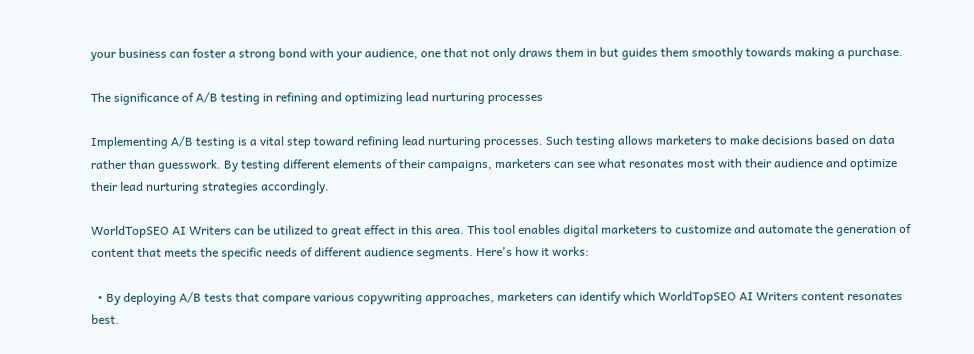your business can foster a strong bond with your audience, one that not only draws them in but guides them smoothly towards making a purchase.

The significance of A/B testing in refining and optimizing lead nurturing processes

Implementing A/B testing is a vital step toward refining lead nurturing processes. Such testing allows marketers to make decisions based on data rather than guesswork. By testing different elements of their campaigns, marketers can see what resonates most with their audience and optimize their lead nurturing strategies accordingly.

WorldTopSEO AI Writers can be utilized to great effect in this area. This tool enables digital marketers to customize and automate the generation of content that meets the specific needs of different audience segments. Here's how it works:

  • By deploying A/B tests that compare various copywriting approaches, marketers can identify which WorldTopSEO AI Writers content resonates best.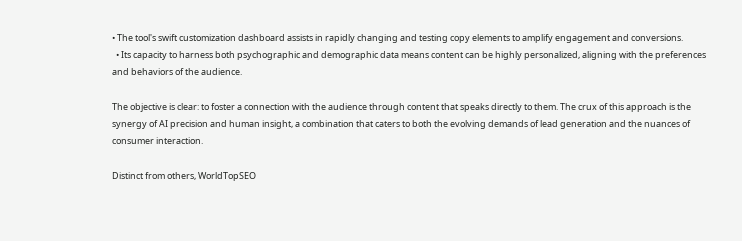• The tool's swift customization dashboard assists in rapidly changing and testing copy elements to amplify engagement and conversions.
  • Its capacity to harness both psychographic and demographic data means content can be highly personalized, aligning with the preferences and behaviors of the audience.

The objective is clear: to foster a connection with the audience through content that speaks directly to them. The crux of this approach is the synergy of AI precision and human insight, a combination that caters to both the evolving demands of lead generation and the nuances of consumer interaction.

Distinct from others, WorldTopSEO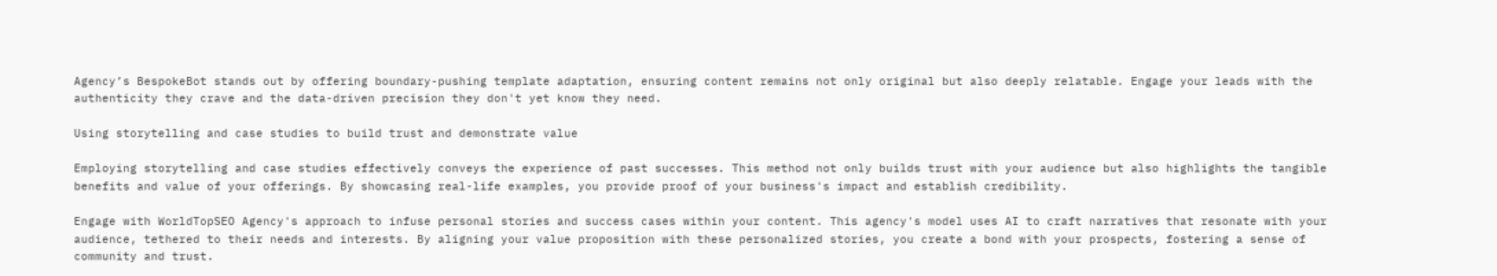Agency’s BespokeBot stands out by offering boundary-pushing template adaptation, ensuring content remains not only original but also deeply relatable. Engage your leads with the authenticity they crave and the data-driven precision they don't yet know they need.

Using storytelling and case studies to build trust and demonstrate value

Employing storytelling and case studies effectively conveys the experience of past successes. This method not only builds trust with your audience but also highlights the tangible benefits and value of your offerings. By showcasing real-life examples, you provide proof of your business's impact and establish credibility.

Engage with WorldTopSEO Agency's approach to infuse personal stories and success cases within your content. This agency's model uses AI to craft narratives that resonate with your audience, tethered to their needs and interests. By aligning your value proposition with these personalized stories, you create a bond with your prospects, fostering a sense of community and trust.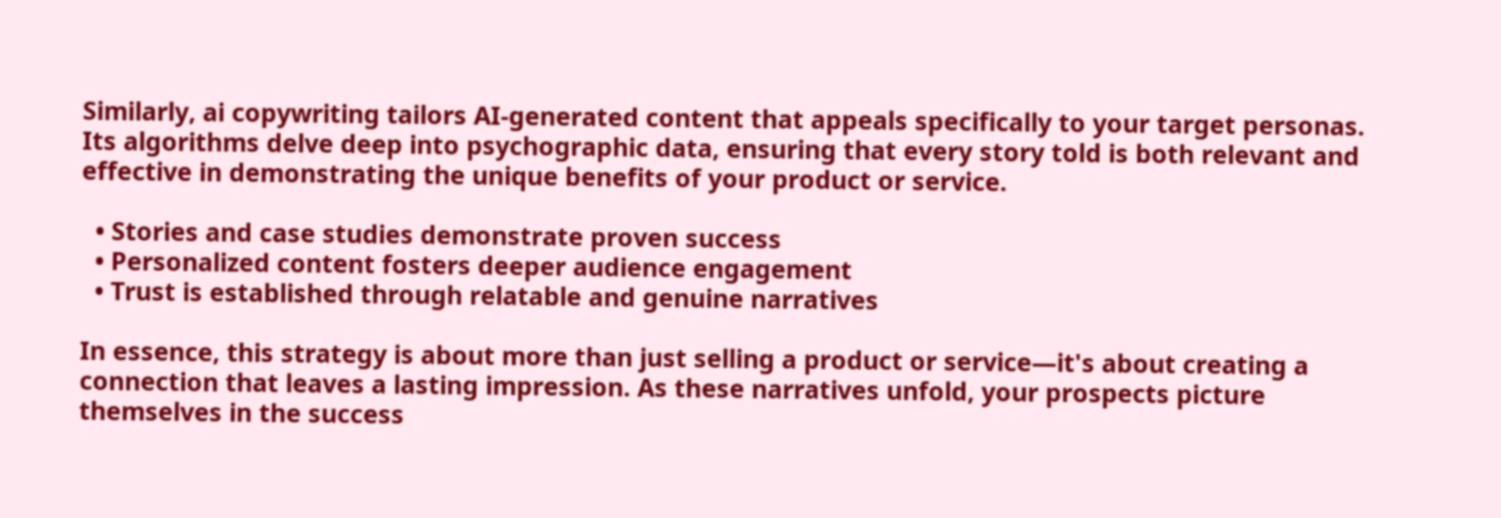Similarly, ai copywriting tailors AI-generated content that appeals specifically to your target personas. Its algorithms delve deep into psychographic data, ensuring that every story told is both relevant and effective in demonstrating the unique benefits of your product or service.

  • Stories and case studies demonstrate proven success
  • Personalized content fosters deeper audience engagement
  • Trust is established through relatable and genuine narratives

In essence, this strategy is about more than just selling a product or service—it's about creating a connection that leaves a lasting impression. As these narratives unfold, your prospects picture themselves in the success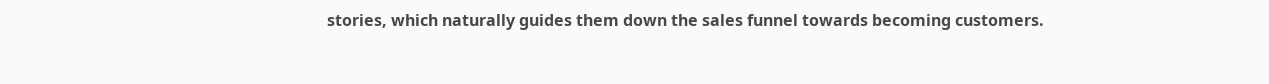stories, which naturally guides them down the sales funnel towards becoming customers.